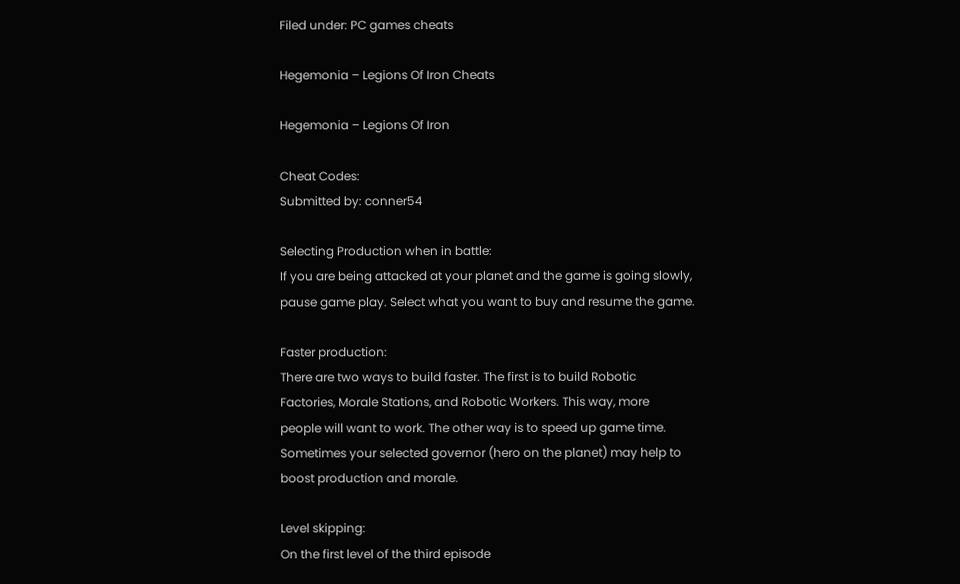Filed under: PC games cheats

Hegemonia – Legions Of Iron Cheats

Hegemonia – Legions Of Iron

Cheat Codes:
Submitted by: conner54

Selecting Production when in battle:
If you are being attacked at your planet and the game is going slowly,
pause game play. Select what you want to buy and resume the game.

Faster production:
There are two ways to build faster. The first is to build Robotic
Factories, Morale Stations, and Robotic Workers. This way, more
people will want to work. The other way is to speed up game time.
Sometimes your selected governor (hero on the planet) may help to
boost production and morale.

Level skipping:
On the first level of the third episode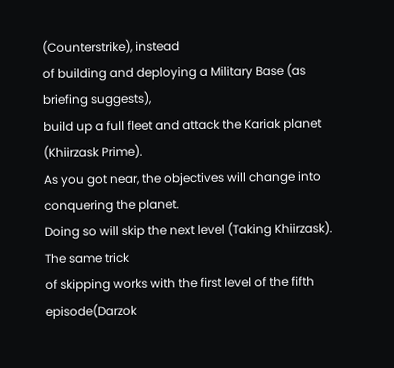(Counterstrike), instead
of building and deploying a Military Base (as briefing suggests),
build up a full fleet and attack the Kariak planet (Khiirzask Prime).
As you got near, the objectives will change into conquering the planet.
Doing so will skip the next level (Taking Khiirzask). The same trick
of skipping works with the first level of the fifth episode(Darzok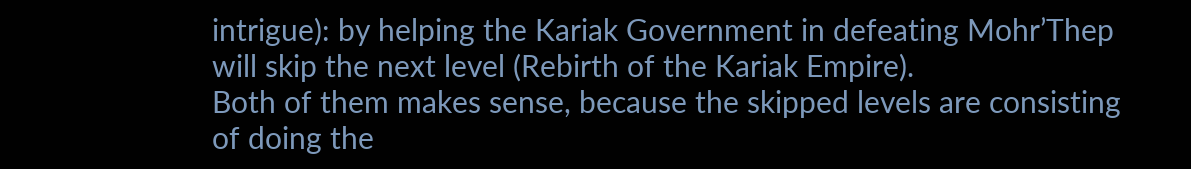intrigue): by helping the Kariak Government in defeating Mohr’Thep
will skip the next level (Rebirth of the Kariak Empire).
Both of them makes sense, because the skipped levels are consisting
of doing the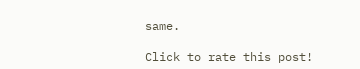same.

Click to rate this post!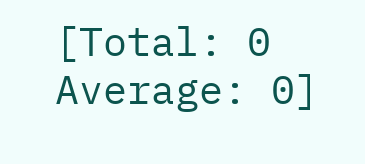[Total: 0 Average: 0]